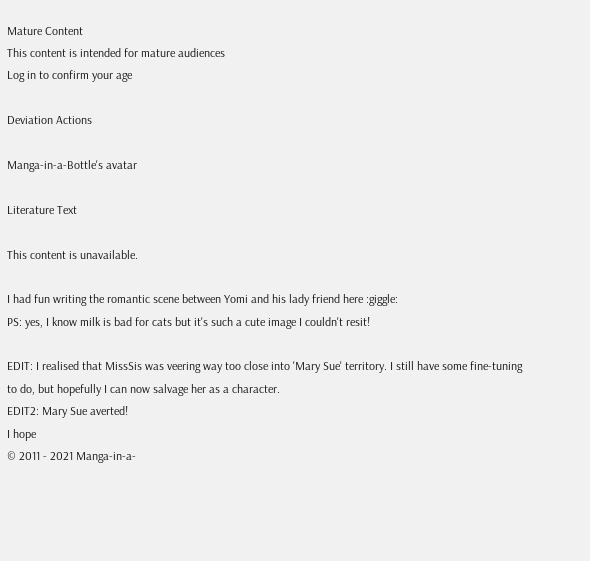Mature Content
This content is intended for mature audiences
Log in to confirm your age

Deviation Actions

Manga-in-a-Bottle's avatar

Literature Text

This content is unavailable.

I had fun writing the romantic scene between Yomi and his lady friend here :giggle:
PS: yes, I know milk is bad for cats but it's such a cute image I couldn't resit!

EDIT: I realised that MissSis was veering way too close into 'Mary Sue' territory. I still have some fine-tuning to do, but hopefully I can now salvage her as a character.
EDIT2: Mary Sue averted!
I hope
© 2011 - 2021 Manga-in-a-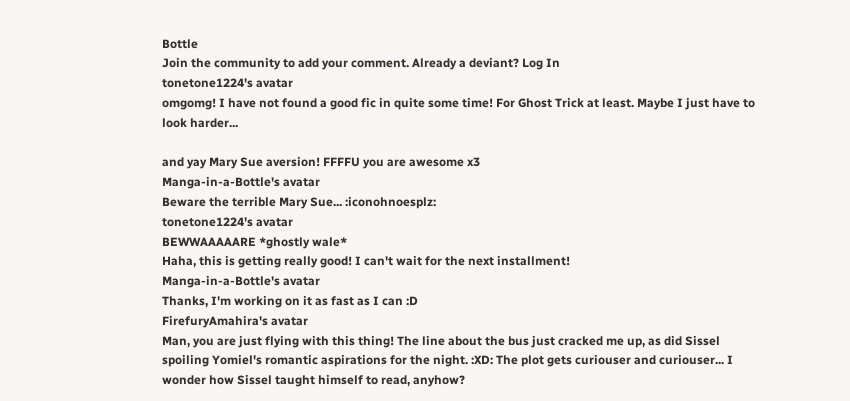Bottle
Join the community to add your comment. Already a deviant? Log In
tonetone1224's avatar
omgomg! I have not found a good fic in quite some time! For Ghost Trick at least. Maybe I just have to look harder...

and yay Mary Sue aversion! FFFFU you are awesome x3
Manga-in-a-Bottle's avatar
Beware the terrible Mary Sue... :iconohnoesplz:
tonetone1224's avatar
BEWWAAAAARE *ghostly wale*
Haha, this is getting really good! I can't wait for the next installment!
Manga-in-a-Bottle's avatar
Thanks, I'm working on it as fast as I can :D
FirefuryAmahira's avatar
Man, you are just flying with this thing! The line about the bus just cracked me up, as did Sissel spoiling Yomiel's romantic aspirations for the night. :XD: The plot gets curiouser and curiouser... I wonder how Sissel taught himself to read, anyhow?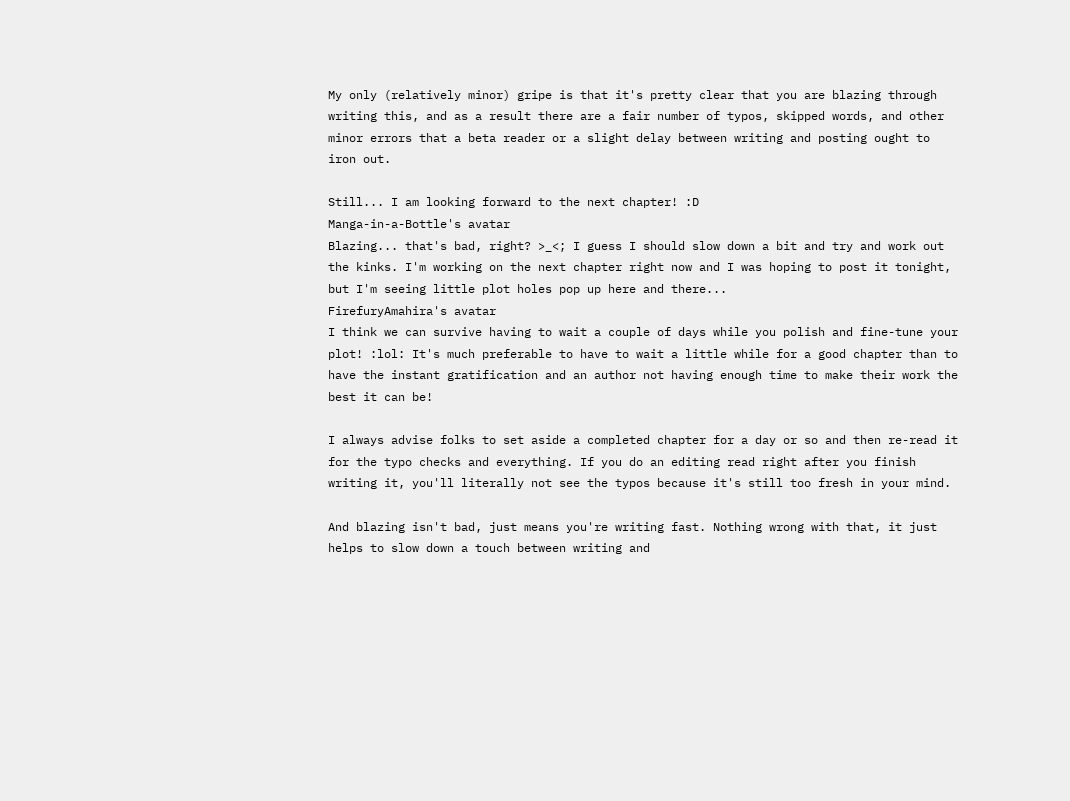My only (relatively minor) gripe is that it's pretty clear that you are blazing through writing this, and as a result there are a fair number of typos, skipped words, and other minor errors that a beta reader or a slight delay between writing and posting ought to iron out.

Still... I am looking forward to the next chapter! :D
Manga-in-a-Bottle's avatar
Blazing... that's bad, right? >_<; I guess I should slow down a bit and try and work out the kinks. I'm working on the next chapter right now and I was hoping to post it tonight, but I'm seeing little plot holes pop up here and there...
FirefuryAmahira's avatar
I think we can survive having to wait a couple of days while you polish and fine-tune your plot! :lol: It's much preferable to have to wait a little while for a good chapter than to have the instant gratification and an author not having enough time to make their work the best it can be!

I always advise folks to set aside a completed chapter for a day or so and then re-read it for the typo checks and everything. If you do an editing read right after you finish writing it, you'll literally not see the typos because it's still too fresh in your mind.

And blazing isn't bad, just means you're writing fast. Nothing wrong with that, it just helps to slow down a touch between writing and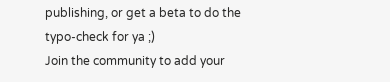publishing, or get a beta to do the typo-check for ya ;)
Join the community to add your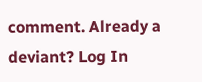comment. Already a deviant? Log In